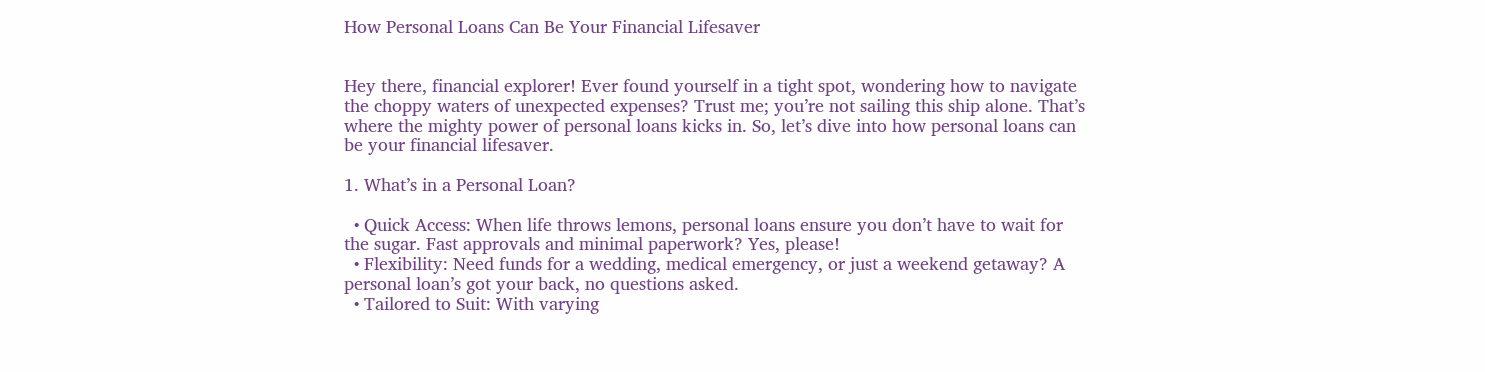How Personal Loans Can Be Your Financial Lifesaver


Hey there, financial explorer! Ever found yourself in a tight spot, wondering how to navigate the choppy waters of unexpected expenses? Trust me; you’re not sailing this ship alone. That’s where the mighty power of personal loans kicks in. So, let’s dive into how personal loans can be your financial lifesaver.

1. What’s in a Personal Loan?

  • Quick Access: When life throws lemons, personal loans ensure you don’t have to wait for the sugar. Fast approvals and minimal paperwork? Yes, please!
  • Flexibility: Need funds for a wedding, medical emergency, or just a weekend getaway? A personal loan’s got your back, no questions asked.
  • Tailored to Suit: With varying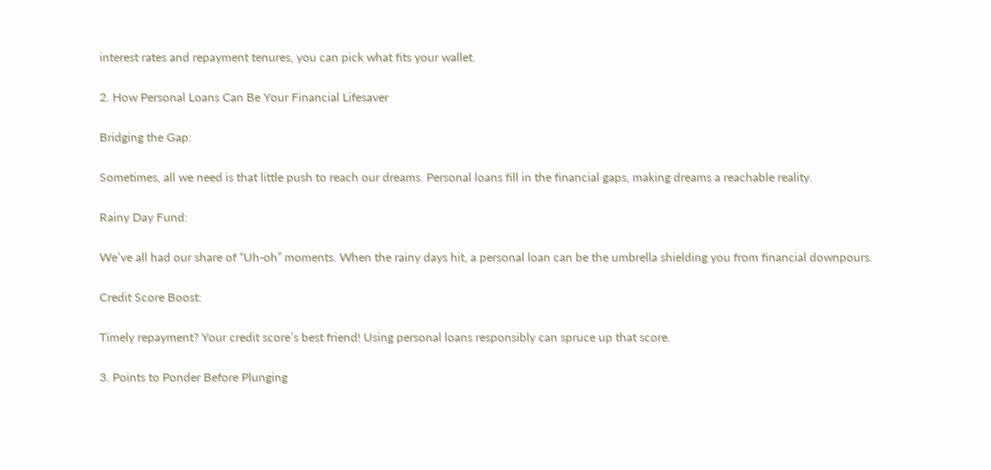interest rates and repayment tenures, you can pick what fits your wallet.

2. How Personal Loans Can Be Your Financial Lifesaver

Bridging the Gap:

Sometimes, all we need is that little push to reach our dreams. Personal loans fill in the financial gaps, making dreams a reachable reality.

Rainy Day Fund:

We’ve all had our share of “Uh-oh” moments. When the rainy days hit, a personal loan can be the umbrella shielding you from financial downpours.

Credit Score Boost:

Timely repayment? Your credit score’s best friend! Using personal loans responsibly can spruce up that score.

3. Points to Ponder Before Plunging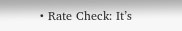• Rate Check: It’s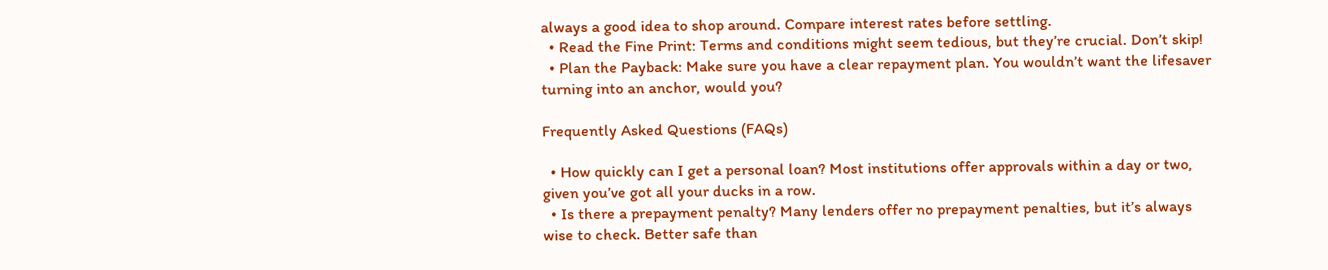always a good idea to shop around. Compare interest rates before settling.
  • Read the Fine Print: Terms and conditions might seem tedious, but they’re crucial. Don’t skip!
  • Plan the Payback: Make sure you have a clear repayment plan. You wouldn’t want the lifesaver turning into an anchor, would you?

Frequently Asked Questions (FAQs)

  • How quickly can I get a personal loan? Most institutions offer approvals within a day or two, given you’ve got all your ducks in a row.
  • Is there a prepayment penalty? Many lenders offer no prepayment penalties, but it’s always wise to check. Better safe than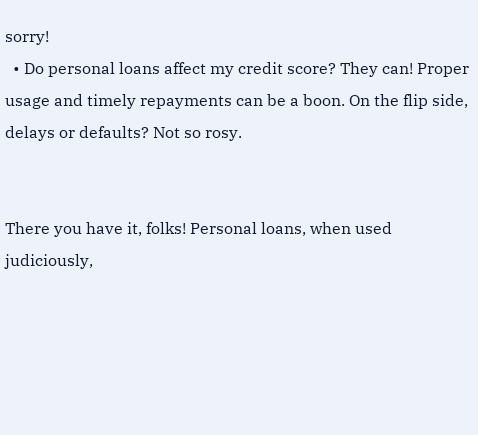sorry!
  • Do personal loans affect my credit score? They can! Proper usage and timely repayments can be a boon. On the flip side, delays or defaults? Not so rosy.


There you have it, folks! Personal loans, when used judiciously,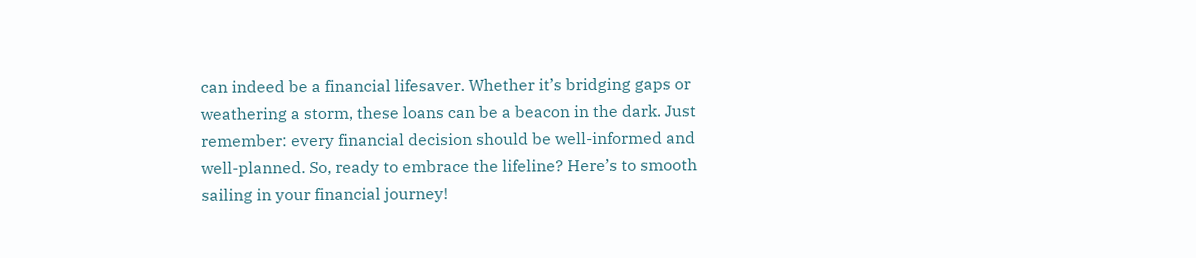can indeed be a financial lifesaver. Whether it’s bridging gaps or weathering a storm, these loans can be a beacon in the dark. Just remember: every financial decision should be well-informed and well-planned. So, ready to embrace the lifeline? Here’s to smooth sailing in your financial journey!